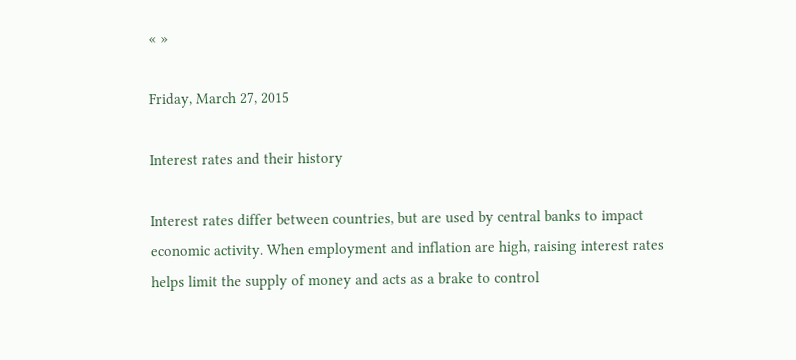« »

Friday, March 27, 2015

Interest rates and their history

Interest rates differ between countries, but are used by central banks to impact economic activity. When employment and inflation are high, raising interest rates helps limit the supply of money and acts as a brake to control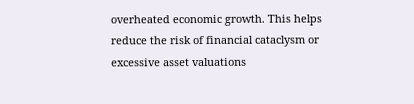overheated economic growth. This helps reduce the risk of financial cataclysm or excessive asset valuations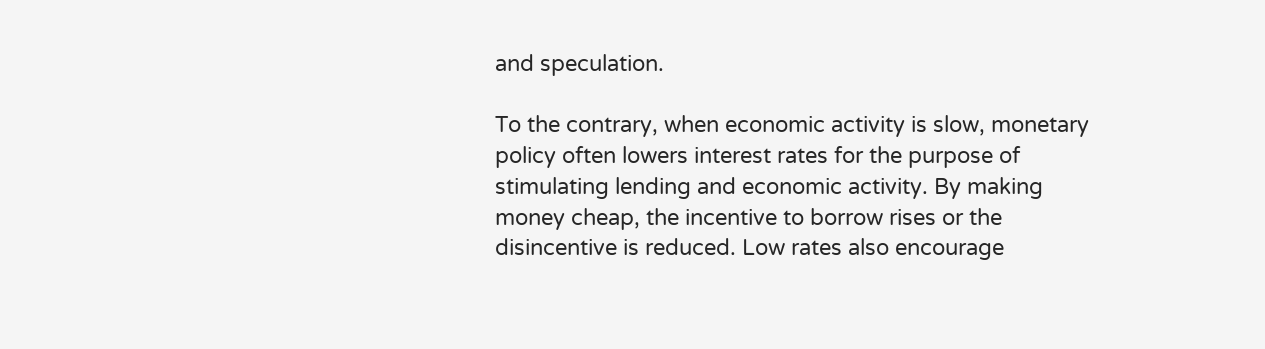and speculation.

To the contrary, when economic activity is slow, monetary policy often lowers interest rates for the purpose of stimulating lending and economic activity. By making money cheap, the incentive to borrow rises or the disincentive is reduced. Low rates also encourage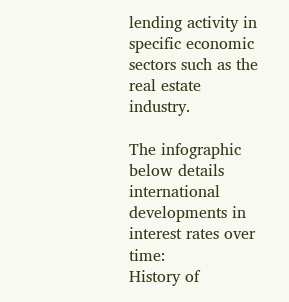lending activity in specific economic sectors such as the real estate industry.

The infographic below details international developments in interest rates over time:
History of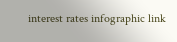interest rates infographic link